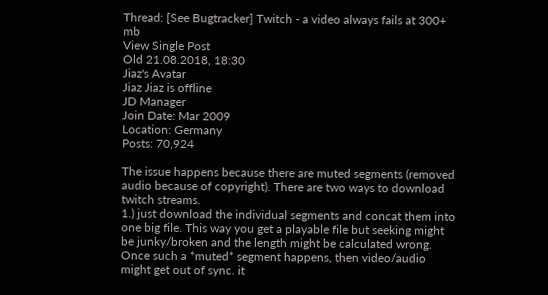Thread: [See Bugtracker] Twitch - a video always fails at 300+ mb
View Single Post
Old 21.08.2018, 18:30
Jiaz's Avatar
Jiaz Jiaz is offline
JD Manager
Join Date: Mar 2009
Location: Germany
Posts: 70,924

The issue happens because there are muted segments (removed audio because of copyright). There are two ways to download twitch streams.
1.) just download the individual segments and concat them into one big file. This way you get a playable file but seeking might be junky/broken and the length might be calculated wrong. Once such a *muted* segment happens, then video/audio might get out of sync. it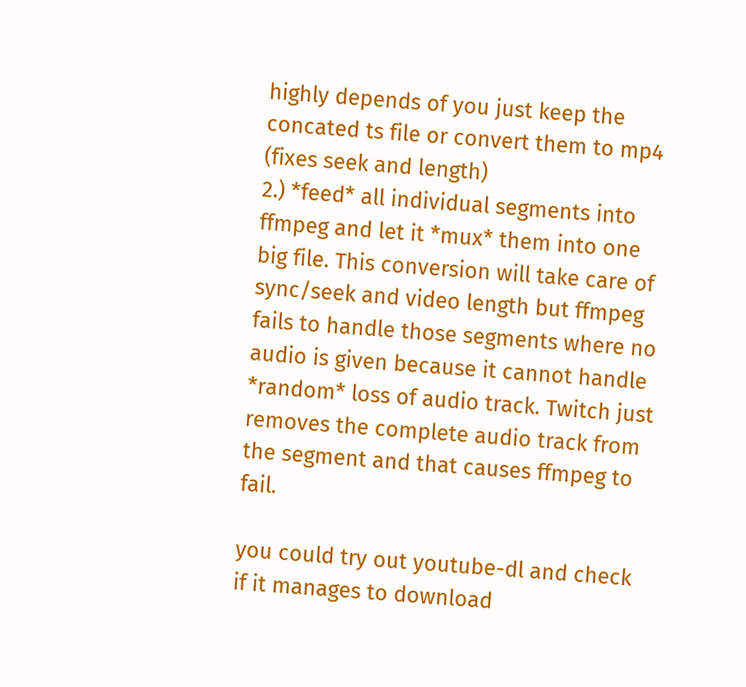highly depends of you just keep the concated ts file or convert them to mp4 (fixes seek and length)
2.) *feed* all individual segments into ffmpeg and let it *mux* them into one big file. This conversion will take care of sync/seek and video length but ffmpeg fails to handle those segments where no audio is given because it cannot handle *random* loss of audio track. Twitch just removes the complete audio track from the segment and that causes ffmpeg to fail.

you could try out youtube-dl and check if it manages to download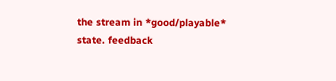the stream in *good/playable* state. feedback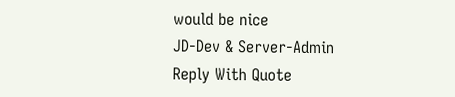would be nice
JD-Dev & Server-Admin
Reply With Quote